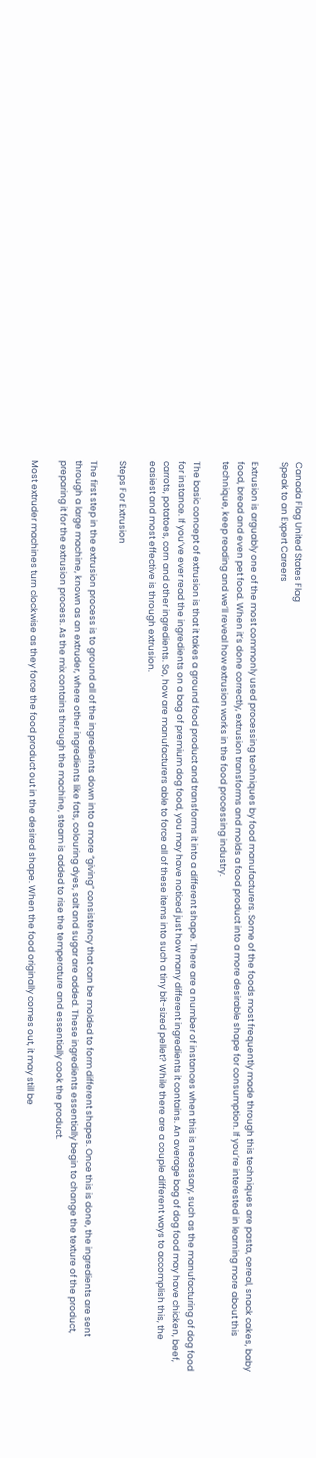Canada Flag United States Flag
Speak to an Expert Careers

Extrusion is arguably one of the most commonly used processing techniques by food manufacturers. Some of the foods most frequently made through this techniques are pasta, cereal, snack cakes, baby food, bread and even pet food. When it’s done correctly, extrusion transforms and molds a food product into a more desirable shape for consumption. If you’re interested in learning more about this technique, keep reading and we’ll reveal how extrusion works in the food processing industry.

The basic concept of extrusion is that it takes a ground food product and transforms it into a different shape. There are a number of instances when this is necessary, such as the manufacturing of dog food for instance. If you’ve ever read the ingredients on a bag of premium dog food, you may have noticed just how many different ingredients it contains. An average bag of dog food may have chicken, beef, carrots, potatoes, corn and other ingredients. So, how are manufacturers able to force all of these items into such a tiny bit-sized pellet? While there are a couple different ways to accomplish this, the easiest and most effective is through extrusion.

Steps For Extrusion

The first step in the extrusion process is to ground all of the ingredients down into a more “giving” consistency that can be molded to form different shapes. Once this is done, the ingredients are sent through a large machine, known as an extruder, where other ingredients like fats, colouring dyes, salt and sugar are added. These ingredients essentially begin to change the texture of the product, preparing it for the extrusion process. As the mix contains through the machine, steam is added to rise the temperature and essentially cook the product.

Most extruder machines turn clockwise as they force the food product out in the desired shape. When the food originally comes out, it may still be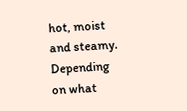hot, moist and steamy. Depending on what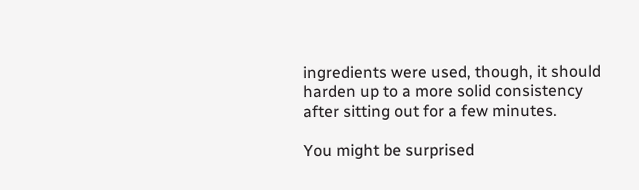ingredients were used, though, it should harden up to a more solid consistency after sitting out for a few minutes.

You might be surprised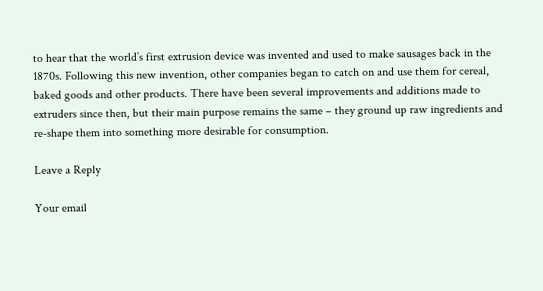to hear that the world’s first extrusion device was invented and used to make sausages back in the 1870s. Following this new invention, other companies began to catch on and use them for cereal, baked goods and other products. There have been several improvements and additions made to extruders since then, but their main purpose remains the same – they ground up raw ingredients and re-shape them into something more desirable for consumption.

Leave a Reply

Your email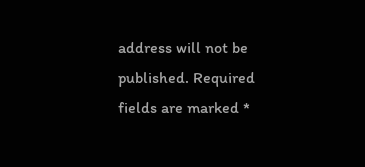address will not be published. Required fields are marked *